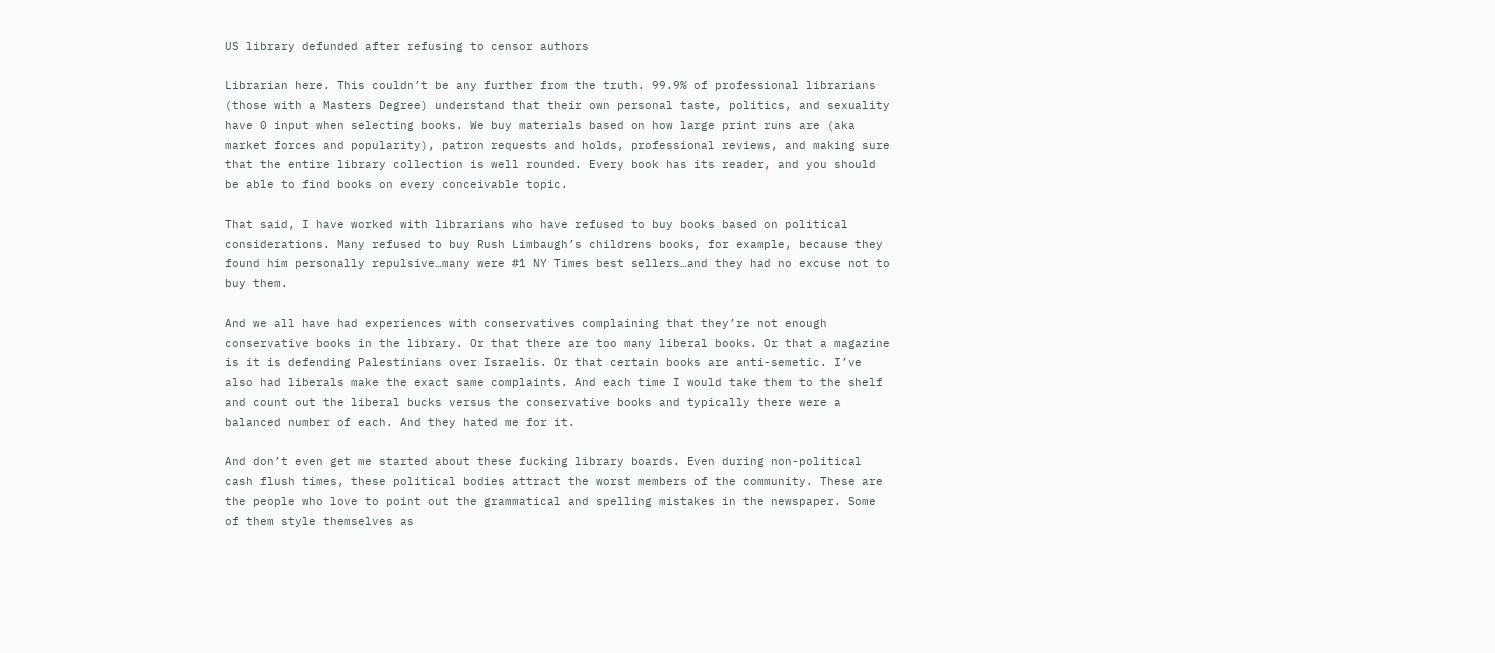US library defunded after refusing to censor authors

Librarian here. This couldn’t be any further from the truth. 99.9% of professional librarians (those with a Masters Degree) understand that their own personal taste, politics, and sexuality have 0 input when selecting books. We buy materials based on how large print runs are (aka market forces and popularity), patron requests and holds, professional reviews, and making sure that the entire library collection is well rounded. Every book has its reader, and you should be able to find books on every conceivable topic.

That said, I have worked with librarians who have refused to buy books based on political considerations. Many refused to buy Rush Limbaugh’s childrens books, for example, because they found him personally repulsive…many were #1 NY Times best sellers…and they had no excuse not to buy them.

And we all have had experiences with conservatives complaining that they’re not enough conservative books in the library. Or that there are too many liberal books. Or that a magazine is it is defending Palestinians over Israelis. Or that certain books are anti-semetic. I’ve also had liberals make the exact same complaints. And each time I would take them to the shelf and count out the liberal bucks versus the conservative books and typically there were a balanced number of each. And they hated me for it.

And don’t even get me started about these fucking library boards. Even during non-political cash flush times, these political bodies attract the worst members of the community. These are the people who love to point out the grammatical and spelling mistakes in the newspaper. Some of them style themselves as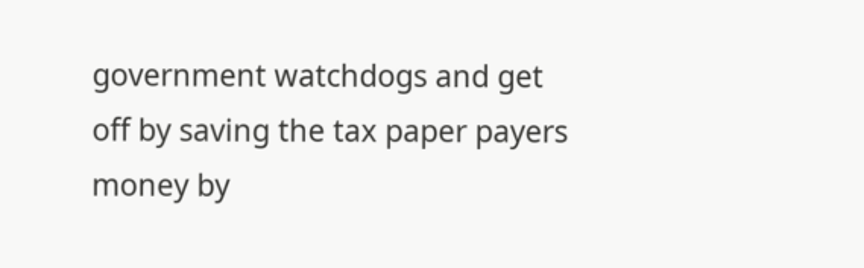government watchdogs and get off by saving the tax paper payers money by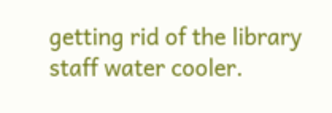getting rid of the library staff water cooler.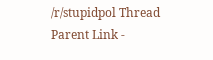/r/stupidpol Thread Parent Link -